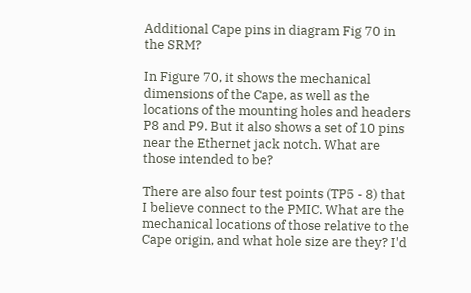Additional Cape pins in diagram Fig 70 in the SRM?

In Figure 70, it shows the mechanical dimensions of the Cape, as well as the locations of the mounting holes and headers P8 and P9. But it also shows a set of 10 pins near the Ethernet jack notch. What are those intended to be?

There are also four test points (TP5 - 8) that I believe connect to the PMIC. What are the mechanical locations of those relative to the Cape origin, and what hole size are they? I'd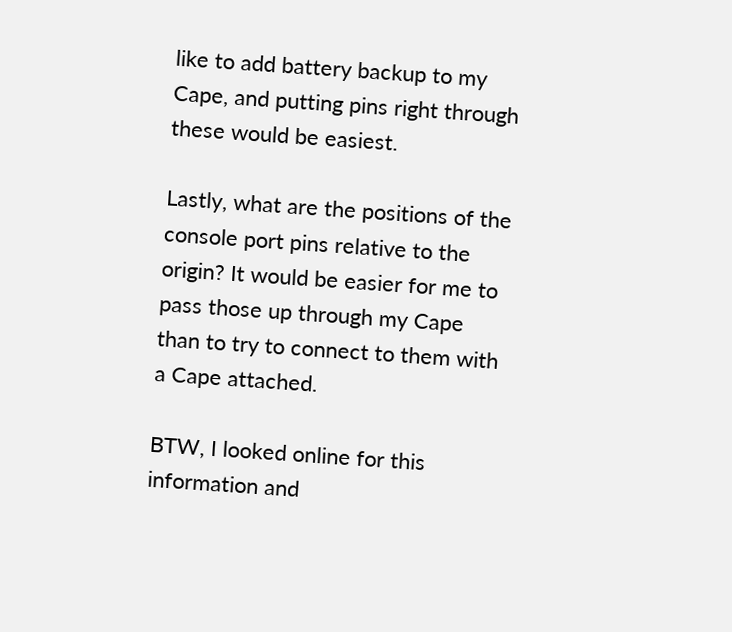like to add battery backup to my Cape, and putting pins right through these would be easiest.

Lastly, what are the positions of the console port pins relative to the origin? It would be easier for me to pass those up through my Cape than to try to connect to them with a Cape attached.

BTW, I looked online for this information and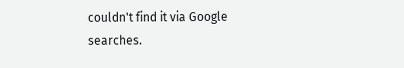couldn't find it via Google searches.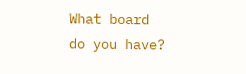What board do you have?